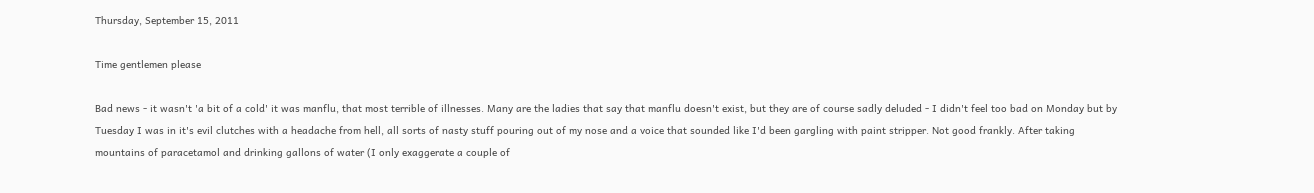Thursday, September 15, 2011

Time gentlemen please

Bad news - it wasn't 'a bit of a cold' it was manflu, that most terrible of illnesses. Many are the ladies that say that manflu doesn't exist, but they are of course sadly deluded - I didn't feel too bad on Monday but by Tuesday I was in it's evil clutches with a headache from hell, all sorts of nasty stuff pouring out of my nose and a voice that sounded like I'd been gargling with paint stripper. Not good frankly. After taking mountains of paracetamol and drinking gallons of water (I only exaggerate a couple of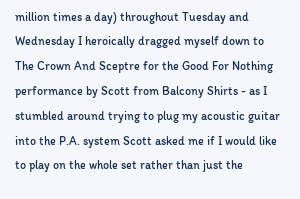million times a day) throughout Tuesday and Wednesday I heroically dragged myself down to The Crown And Sceptre for the Good For Nothing performance by Scott from Balcony Shirts - as I stumbled around trying to plug my acoustic guitar into the P.A. system Scott asked me if I would like to play on the whole set rather than just the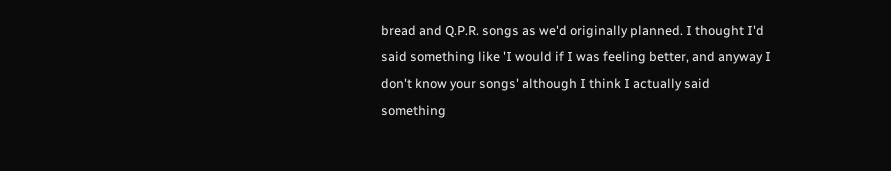bread and Q.P.R. songs as we'd originally planned. I thought I'd said something like 'I would if I was feeling better, and anyway I don't know your songs' although I think I actually said something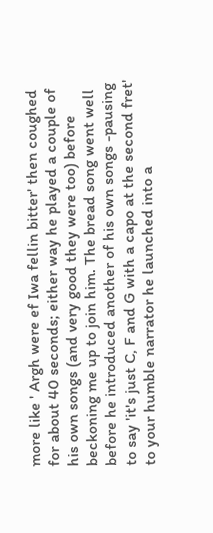more like ' Argh were ef Iwa fellin bitter' then coughed for about 40 seconds; either way he played a couple of his own songs (and very good they were too) before beckoning me up to join him. The bread song went well before he introduced another of his own songs -pausing to say 'it's just C, F and G with a capo at the second fret' to your humble narrator he launched into a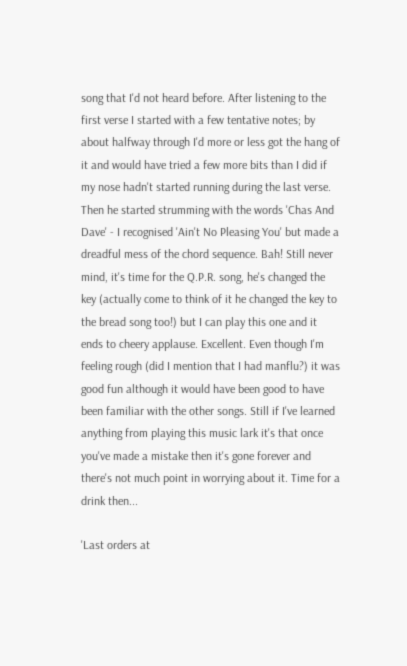song that I'd not heard before. After listening to the first verse I started with a few tentative notes; by about halfway through I'd more or less got the hang of it and would have tried a few more bits than I did if my nose hadn't started running during the last verse. Then he started strumming with the words 'Chas And Dave' - I recognised 'Ain't No Pleasing You' but made a dreadful mess of the chord sequence. Bah! Still never mind, it's time for the Q.P.R. song, he's changed the key (actually come to think of it he changed the key to the bread song too!) but I can play this one and it ends to cheery applause. Excellent. Even though I'm feeling rough (did I mention that I had manflu?) it was good fun although it would have been good to have been familiar with the other songs. Still if I've learned anything from playing this music lark it's that once you've made a mistake then it's gone forever and there's not much point in worrying about it. Time for a drink then...

'Last orders at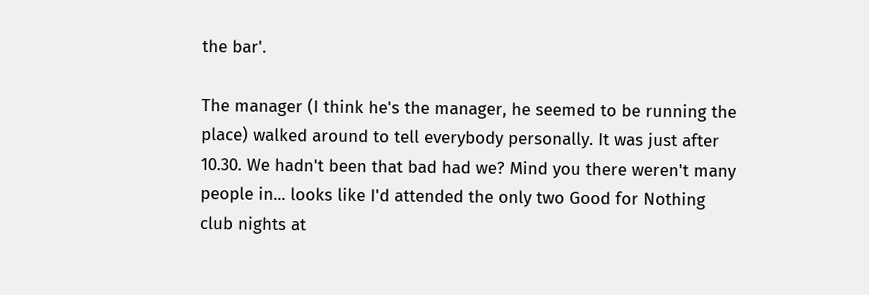the bar'.

The manager (I think he's the manager, he seemed to be running the place) walked around to tell everybody personally. It was just after 10.30. We hadn't been that bad had we? Mind you there weren't many people in... looks like I'd attended the only two Good for Nothing club nights at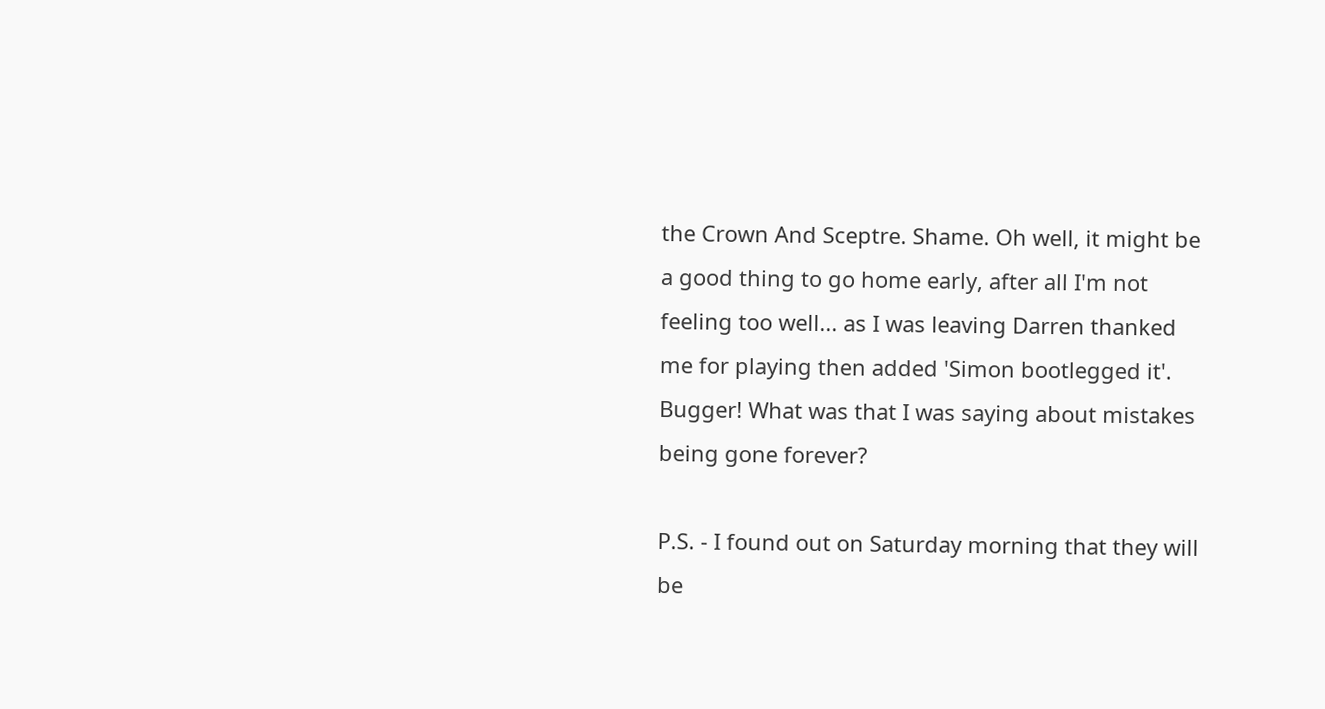the Crown And Sceptre. Shame. Oh well, it might be a good thing to go home early, after all I'm not feeling too well... as I was leaving Darren thanked me for playing then added 'Simon bootlegged it'. Bugger! What was that I was saying about mistakes being gone forever?

P.S. - I found out on Saturday morning that they will be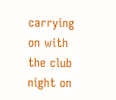carrying on with the club night on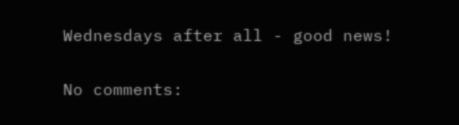Wednesdays after all - good news!

No comments: